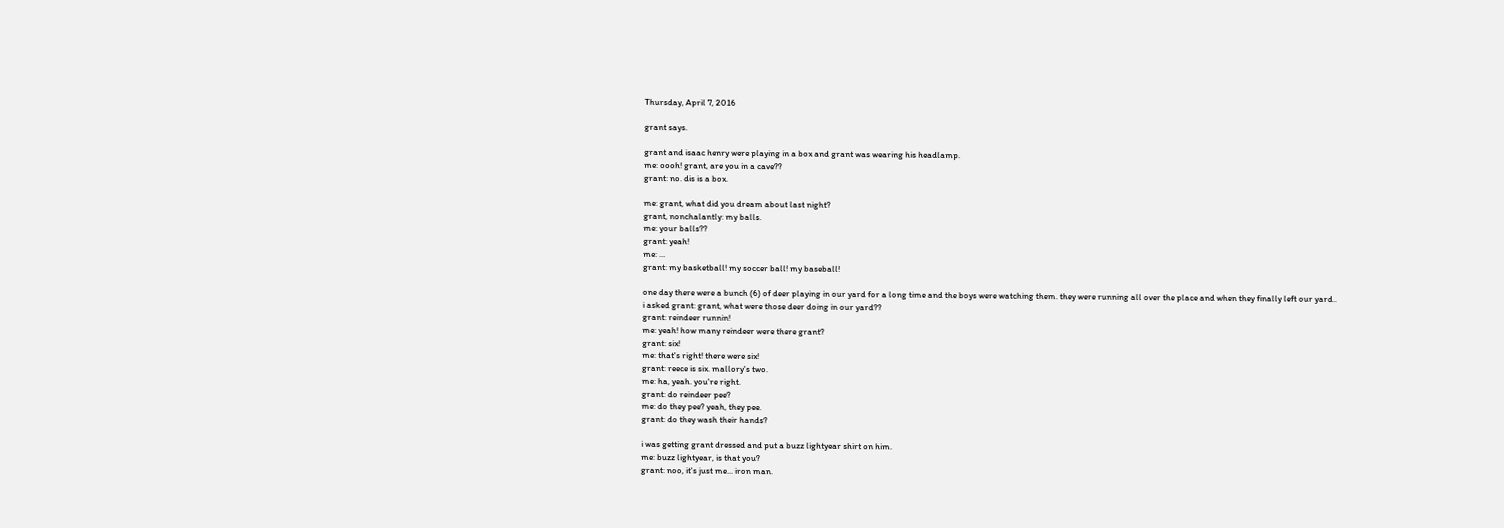Thursday, April 7, 2016

grant says.

grant and isaac henry were playing in a box and grant was wearing his headlamp.
me: oooh! grant, are you in a cave??
grant: no. dis is a box.

me: grant, what did you dream about last night?
grant, nonchalantly: my balls.
me: your balls??
grant: yeah!
me: ...
grant: my basketball! my soccer ball! my baseball!

one day there were a bunch (6) of deer playing in our yard for a long time and the boys were watching them. they were running all over the place and when they finally left our yard..
i asked grant: grant, what were those deer doing in our yard??
grant: reindeer runnin!
me: yeah! how many reindeer were there grant?
grant: six!
me: that's right! there were six!
grant: reece is six. mallory's two.
me: ha, yeah. you're right.
grant: do reindeer pee?
me: do they pee? yeah, they pee.
grant: do they wash their hands?

i was getting grant dressed and put a buzz lightyear shirt on him.
me: buzz lightyear, is that you?
grant: noo, it's just me... iron man.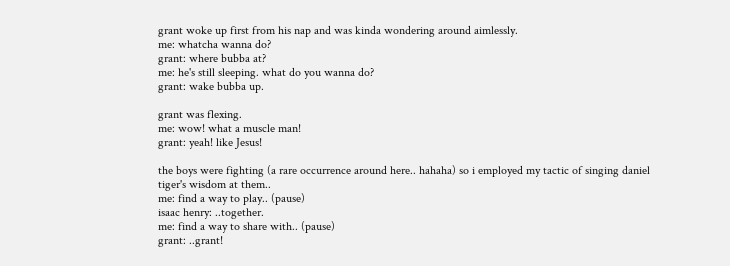grant woke up first from his nap and was kinda wondering around aimlessly.
me: whatcha wanna do?
grant: where bubba at?
me: he's still sleeping. what do you wanna do?
grant: wake bubba up.

grant was flexing.
me: wow! what a muscle man!
grant: yeah! like Jesus!

the boys were fighting (a rare occurrence around here.. hahaha) so i employed my tactic of singing daniel tiger's wisdom at them..
me: find a way to play.. (pause)
isaac henry: ..together.
me: find a way to share with.. (pause)
grant: ..grant!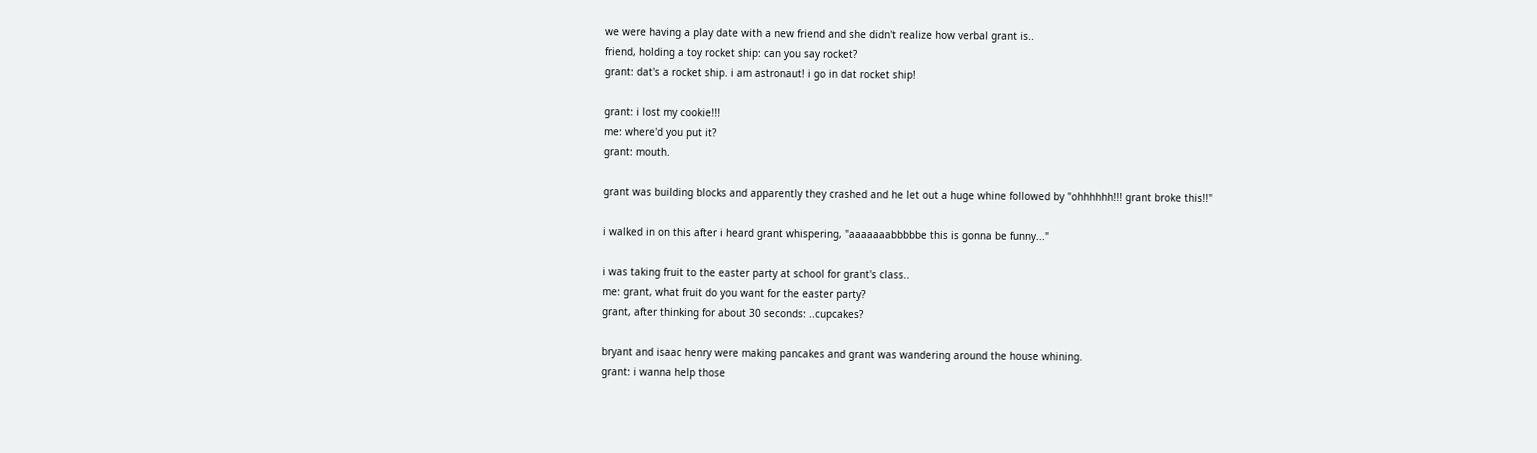we were having a play date with a new friend and she didn't realize how verbal grant is..
friend, holding a toy rocket ship: can you say rocket?
grant: dat's a rocket ship. i am astronaut! i go in dat rocket ship!

grant: i lost my cookie!!!
me: where'd you put it?
grant: mouth.

grant was building blocks and apparently they crashed and he let out a huge whine followed by "ohhhhhh!!! grant broke this!!"

i walked in on this after i heard grant whispering, "aaaaaaabbbbbe this is gonna be funny..."

i was taking fruit to the easter party at school for grant's class..
me: grant, what fruit do you want for the easter party?
grant, after thinking for about 30 seconds: ..cupcakes?

bryant and isaac henry were making pancakes and grant was wandering around the house whining.
grant: i wanna help those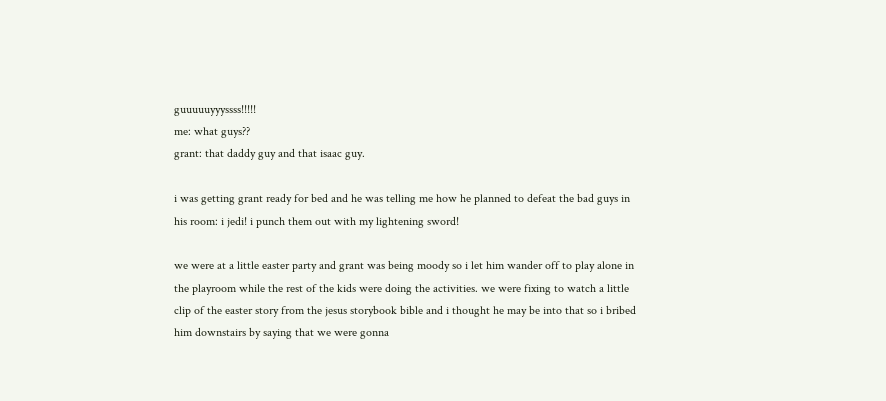guuuuuyyyssss!!!!!
me: what guys??
grant: that daddy guy and that isaac guy.

i was getting grant ready for bed and he was telling me how he planned to defeat the bad guys in his room: i jedi! i punch them out with my lightening sword!

we were at a little easter party and grant was being moody so i let him wander off to play alone in the playroom while the rest of the kids were doing the activities. we were fixing to watch a little clip of the easter story from the jesus storybook bible and i thought he may be into that so i bribed him downstairs by saying that we were gonna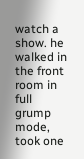watch a show. he walked in the front room in full grump mode, took one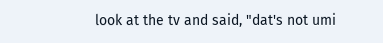look at the tv and said, "dat's not umi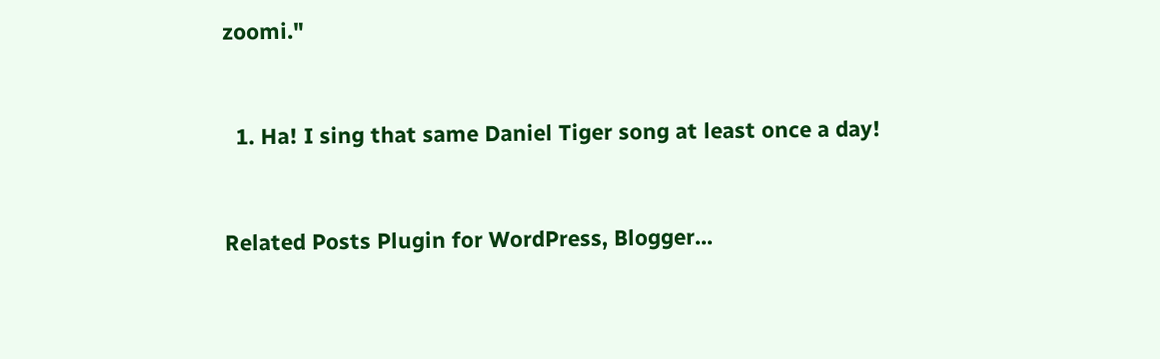zoomi."


  1. Ha! I sing that same Daniel Tiger song at least once a day!


Related Posts Plugin for WordPress, Blogger...